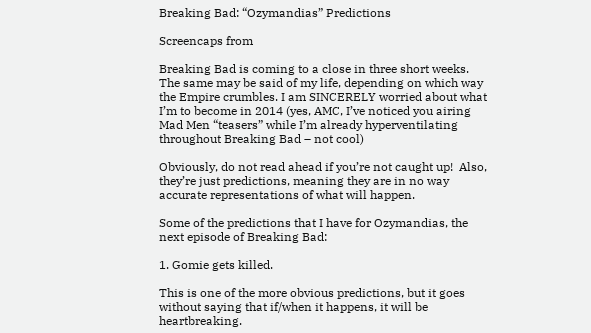Breaking Bad: “Ozymandias” Predictions

Screencaps from

Breaking Bad is coming to a close in three short weeks.  The same may be said of my life, depending on which way the Empire crumbles. I am SINCERELY worried about what I’m to become in 2014 (yes, AMC, I’ve noticed you airing Mad Men “teasers” while I’m already hyperventilating throughout Breaking Bad – not cool)

Obviously, do not read ahead if you’re not caught up!  Also, they’re just predictions, meaning they are in no way accurate representations of what will happen.

Some of the predictions that I have for Ozymandias, the next episode of Breaking Bad:

1. Gomie gets killed.

This is one of the more obvious predictions, but it goes without saying that if/when it happens, it will be heartbreaking.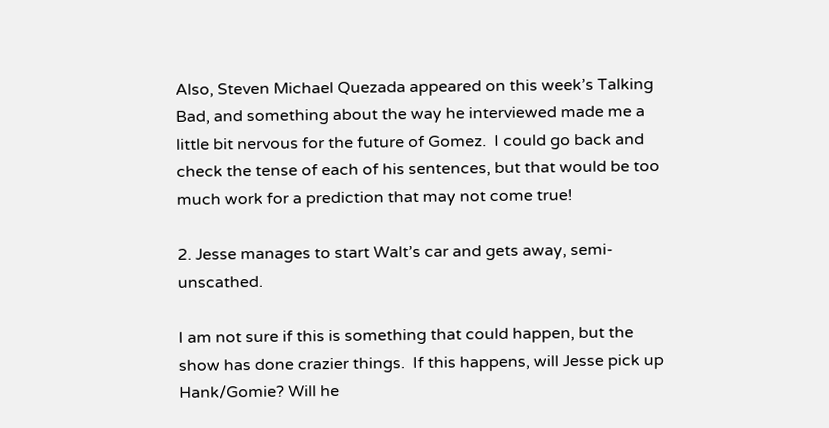Also, Steven Michael Quezada appeared on this week’s Talking Bad, and something about the way he interviewed made me a little bit nervous for the future of Gomez.  I could go back and check the tense of each of his sentences, but that would be too much work for a prediction that may not come true!

2. Jesse manages to start Walt’s car and gets away, semi-unscathed.

I am not sure if this is something that could happen, but the show has done crazier things.  If this happens, will Jesse pick up Hank/Gomie? Will he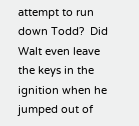attempt to run down Todd?  Did Walt even leave the keys in the ignition when he jumped out of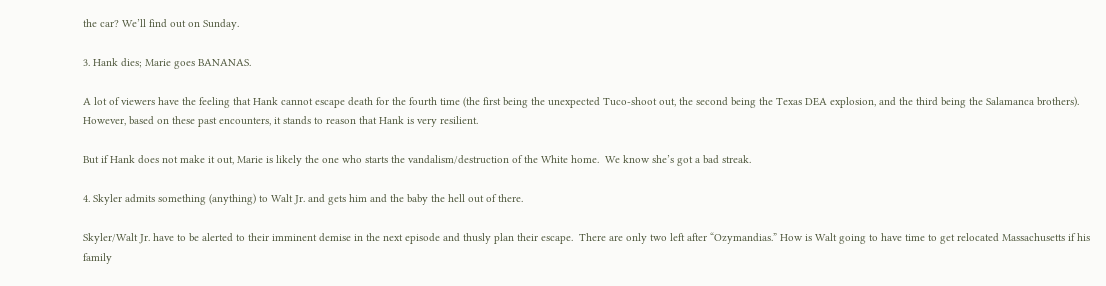the car? We’ll find out on Sunday.

3. Hank dies; Marie goes BANANAS.

A lot of viewers have the feeling that Hank cannot escape death for the fourth time (the first being the unexpected Tuco-shoot out, the second being the Texas DEA explosion, and the third being the Salamanca brothers).  However, based on these past encounters, it stands to reason that Hank is very resilient.

But if Hank does not make it out, Marie is likely the one who starts the vandalism/destruction of the White home.  We know she’s got a bad streak.

4. Skyler admits something (anything) to Walt Jr. and gets him and the baby the hell out of there.

Skyler/Walt Jr. have to be alerted to their imminent demise in the next episode and thusly plan their escape.  There are only two left after “Ozymandias.” How is Walt going to have time to get relocated Massachusetts if his family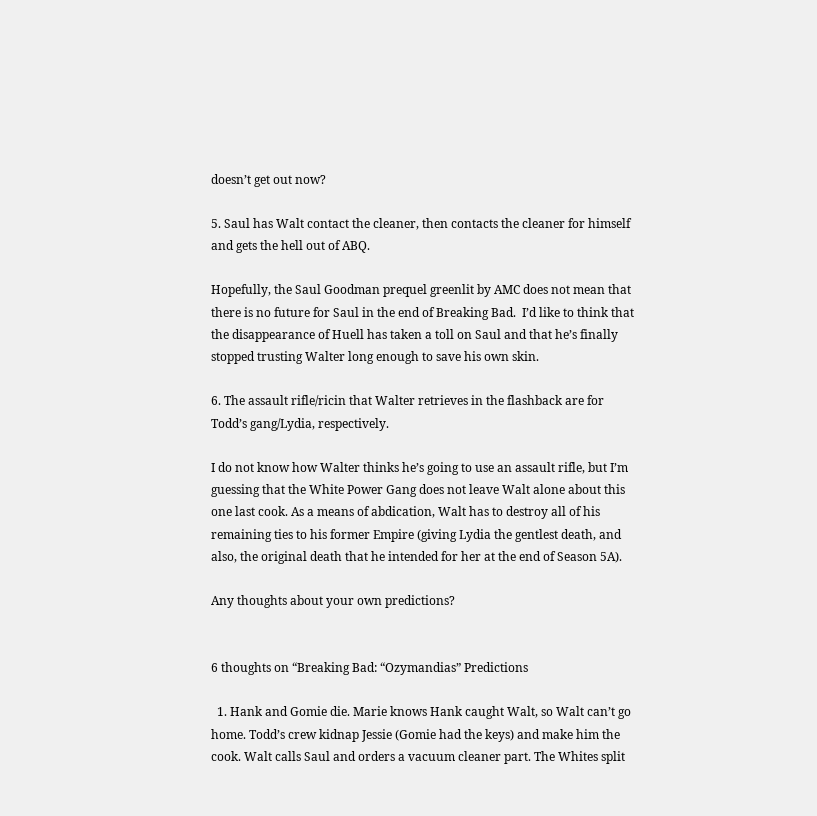doesn’t get out now?

5. Saul has Walt contact the cleaner, then contacts the cleaner for himself and gets the hell out of ABQ.

Hopefully, the Saul Goodman prequel greenlit by AMC does not mean that there is no future for Saul in the end of Breaking Bad.  I’d like to think that the disappearance of Huell has taken a toll on Saul and that he’s finally stopped trusting Walter long enough to save his own skin.

6. The assault rifle/ricin that Walter retrieves in the flashback are for Todd’s gang/Lydia, respectively.

I do not know how Walter thinks he’s going to use an assault rifle, but I’m guessing that the White Power Gang does not leave Walt alone about this one last cook. As a means of abdication, Walt has to destroy all of his remaining ties to his former Empire (giving Lydia the gentlest death, and also, the original death that he intended for her at the end of Season 5A).

Any thoughts about your own predictions?


6 thoughts on “Breaking Bad: “Ozymandias” Predictions

  1. Hank and Gomie die. Marie knows Hank caught Walt, so Walt can’t go home. Todd’s crew kidnap Jessie (Gomie had the keys) and make him the cook. Walt calls Saul and orders a vacuum cleaner part. The Whites split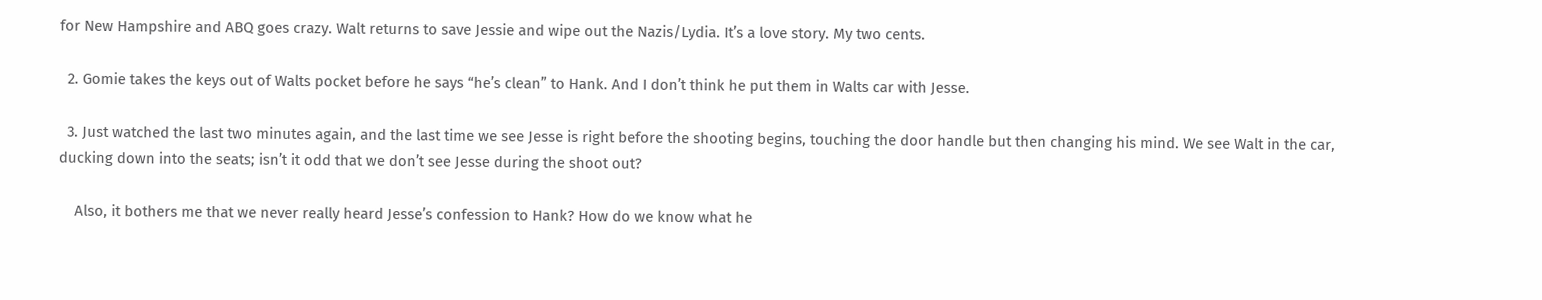for New Hampshire and ABQ goes crazy. Walt returns to save Jessie and wipe out the Nazis/Lydia. It’s a love story. My two cents.

  2. Gomie takes the keys out of Walts pocket before he says “he’s clean” to Hank. And I don’t think he put them in Walts car with Jesse.

  3. Just watched the last two minutes again, and the last time we see Jesse is right before the shooting begins, touching the door handle but then changing his mind. We see Walt in the car, ducking down into the seats; isn’t it odd that we don’t see Jesse during the shoot out?

    Also, it bothers me that we never really heard Jesse’s confession to Hank? How do we know what he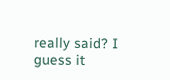really said? I guess it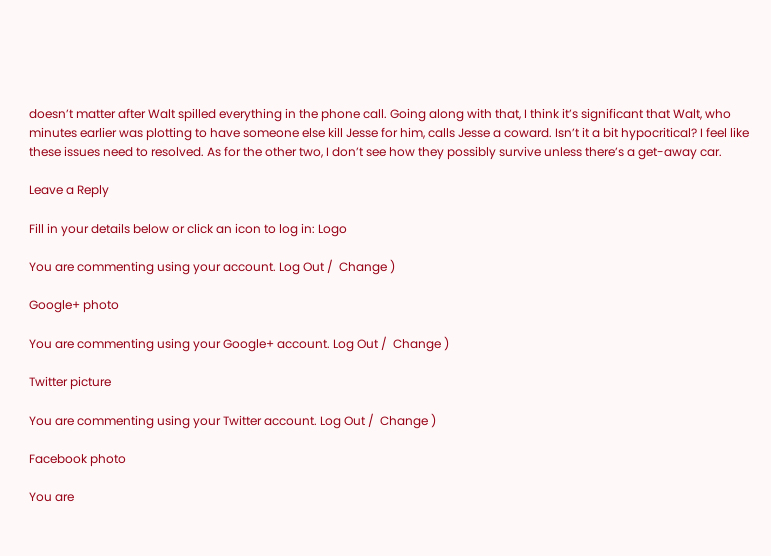doesn’t matter after Walt spilled everything in the phone call. Going along with that, I think it’s significant that Walt, who minutes earlier was plotting to have someone else kill Jesse for him, calls Jesse a coward. Isn’t it a bit hypocritical? I feel like these issues need to resolved. As for the other two, I don’t see how they possibly survive unless there’s a get-away car.

Leave a Reply

Fill in your details below or click an icon to log in: Logo

You are commenting using your account. Log Out /  Change )

Google+ photo

You are commenting using your Google+ account. Log Out /  Change )

Twitter picture

You are commenting using your Twitter account. Log Out /  Change )

Facebook photo

You are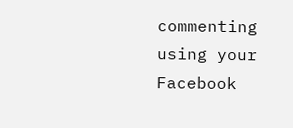commenting using your Facebook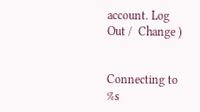account. Log Out /  Change )


Connecting to %s